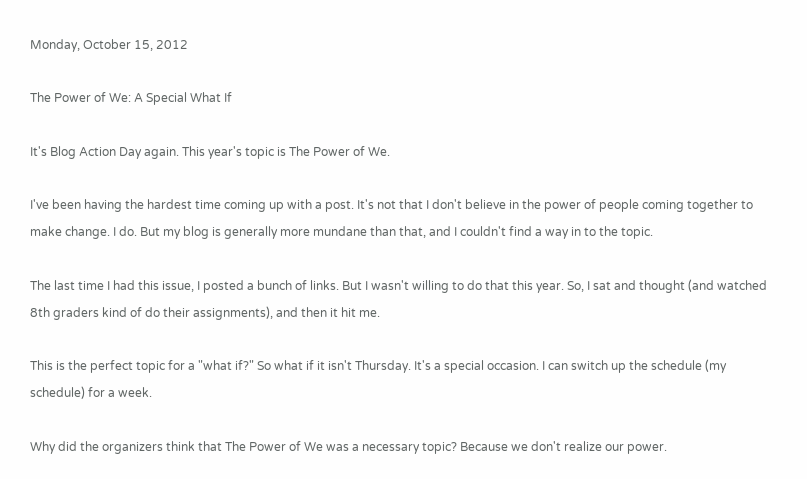Monday, October 15, 2012

The Power of We: A Special What If

It's Blog Action Day again. This year's topic is The Power of We.

I've been having the hardest time coming up with a post. It's not that I don't believe in the power of people coming together to make change. I do. But my blog is generally more mundane than that, and I couldn't find a way in to the topic.

The last time I had this issue, I posted a bunch of links. But I wasn't willing to do that this year. So, I sat and thought (and watched 8th graders kind of do their assignments), and then it hit me.

This is the perfect topic for a "what if?" So what if it isn't Thursday. It's a special occasion. I can switch up the schedule (my schedule) for a week.

Why did the organizers think that The Power of We was a necessary topic? Because we don't realize our power.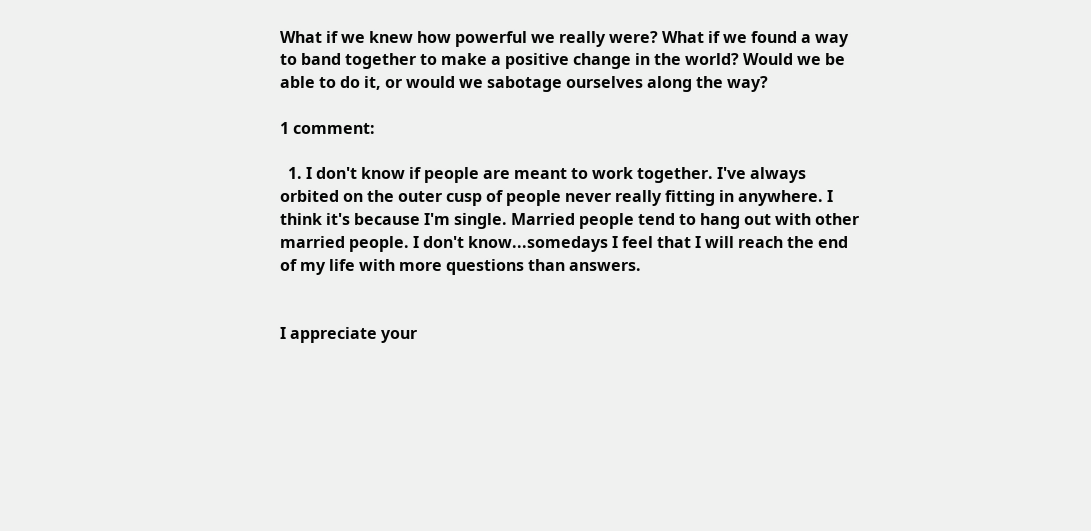What if we knew how powerful we really were? What if we found a way to band together to make a positive change in the world? Would we be able to do it, or would we sabotage ourselves along the way?

1 comment:

  1. I don't know if people are meant to work together. I've always orbited on the outer cusp of people never really fitting in anywhere. I think it's because I'm single. Married people tend to hang out with other married people. I don't know...somedays I feel that I will reach the end of my life with more questions than answers.


I appreciate your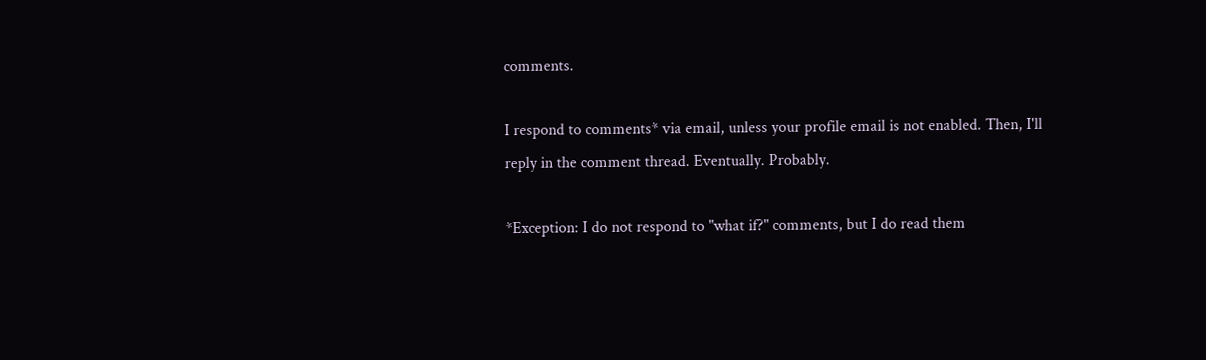comments.

I respond to comments* via email, unless your profile email is not enabled. Then, I'll reply in the comment thread. Eventually. Probably.

*Exception: I do not respond to "what if?" comments, but I do read them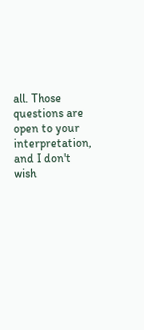all. Those questions are open to your interpretation, and I don't wish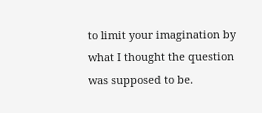to limit your imagination by what I thought the question was supposed to be.